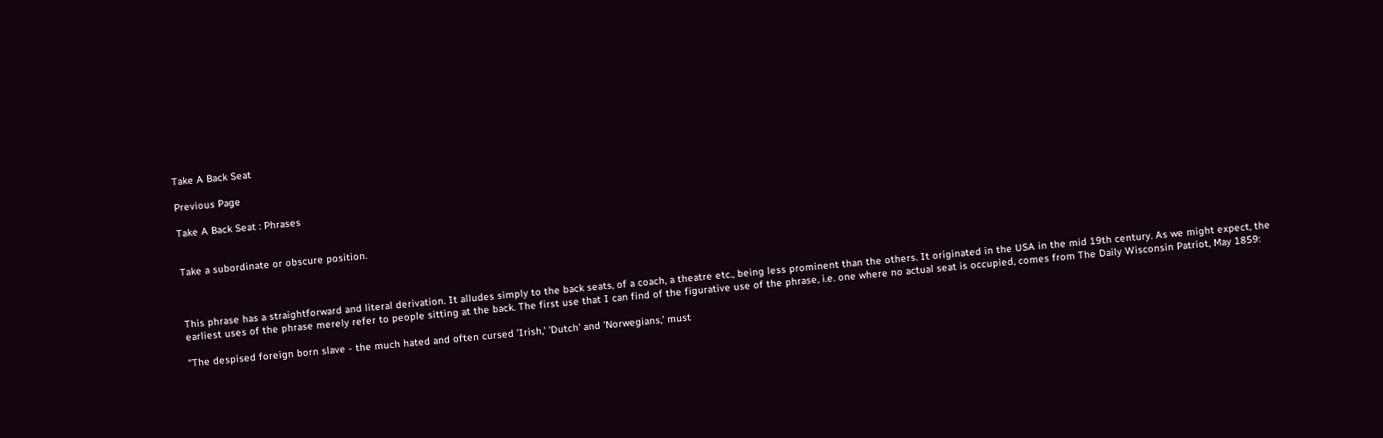Take A Back Seat

Previous Page

Take A Back Seat : Phrases


Take a subordinate or obscure position.



This phrase has a straightforward and literal derivation. It alludes simply to the back seats, of a coach, a theatre etc., being less prominent than the others. It originated in the USA in the mid 19th century. As we might expect, the earliest uses of the phrase merely refer to people sitting at the back. The first use that I can find of the figurative use of the phrase, i.e. one where no actual seat is occupied, comes from The Daily Wisconsin Patriot, May 1859:

"The despised foreign born slave - the much hated and often cursed 'Irish,' 'Dutch' and 'Norwegians,' must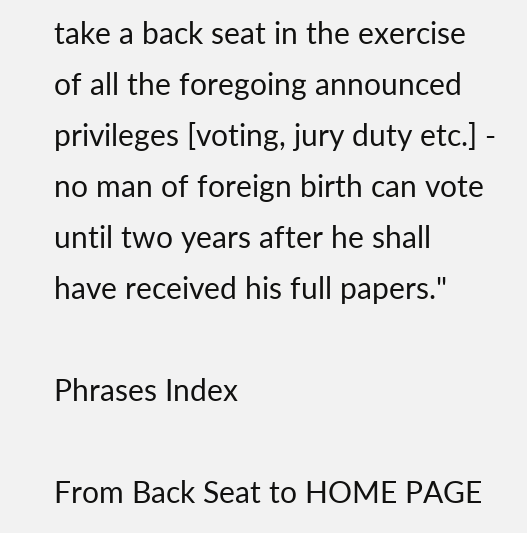take a back seat in the exercise of all the foregoing announced privileges [voting, jury duty etc.] - no man of foreign birth can vote until two years after he shall have received his full papers."

Phrases Index

From Back Seat to HOME PAGE